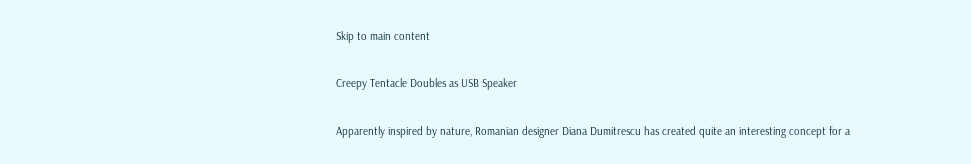Skip to main content

Creepy Tentacle Doubles as USB Speaker

Apparently inspired by nature, Romanian designer Diana Dumitrescu has created quite an interesting concept for a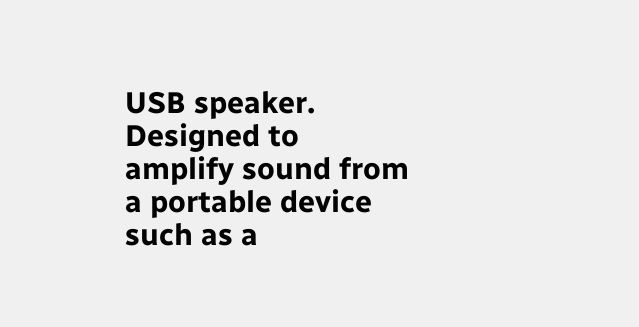USB speaker. Designed to amplify sound from a portable device such as a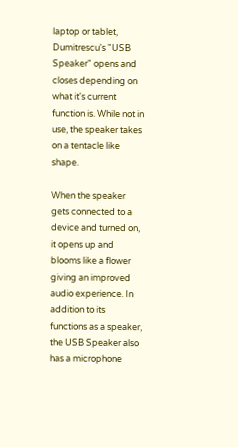laptop or tablet, Dumitrescu's "USB Speaker" opens and closes depending on what it's current function is. While not in use, the speaker takes on a tentacle like shape.

When the speaker gets connected to a device and turned on, it opens up and blooms like a flower giving an improved audio experience. In addition to its functions as a speaker, the USB Speaker also has a microphone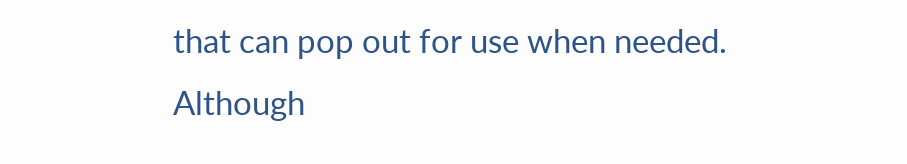that can pop out for use when needed. Although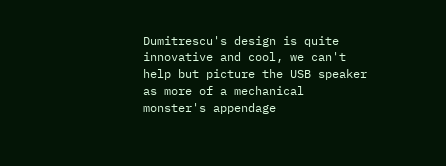Dumitrescu's design is quite innovative and cool, we can't help but picture the USB speaker as more of a mechanical monster's appendage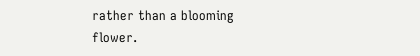rather than a blooming flower.